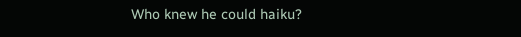Who knew he could haiku?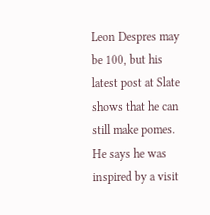Leon Despres may be 100, but his latest post at Slate shows that he can still make pomes. He says he was inspired by a visit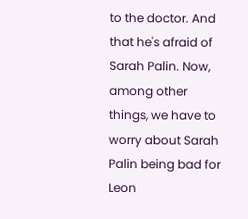to the doctor. And that he's afraid of Sarah Palin. Now, among other things, we have to worry about Sarah Palin being bad for Leon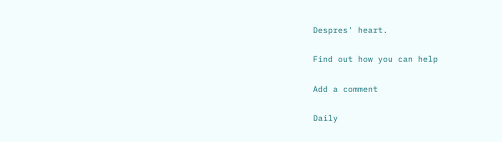Despres' heart.

Find out how you can help

Add a comment

Daily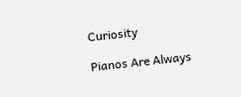Curiosity

Pianos Are Always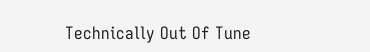Technically Out Of Tune